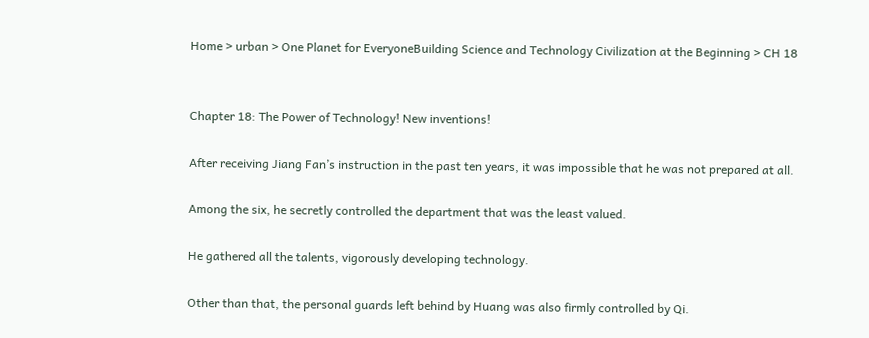Home > urban > One Planet for EveryoneBuilding Science and Technology Civilization at the Beginning > CH 18


Chapter 18: The Power of Technology! New inventions!

After receiving Jiang Fan’s instruction in the past ten years, it was impossible that he was not prepared at all.

Among the six, he secretly controlled the department that was the least valued.

He gathered all the talents, vigorously developing technology.

Other than that, the personal guards left behind by Huang was also firmly controlled by Qi.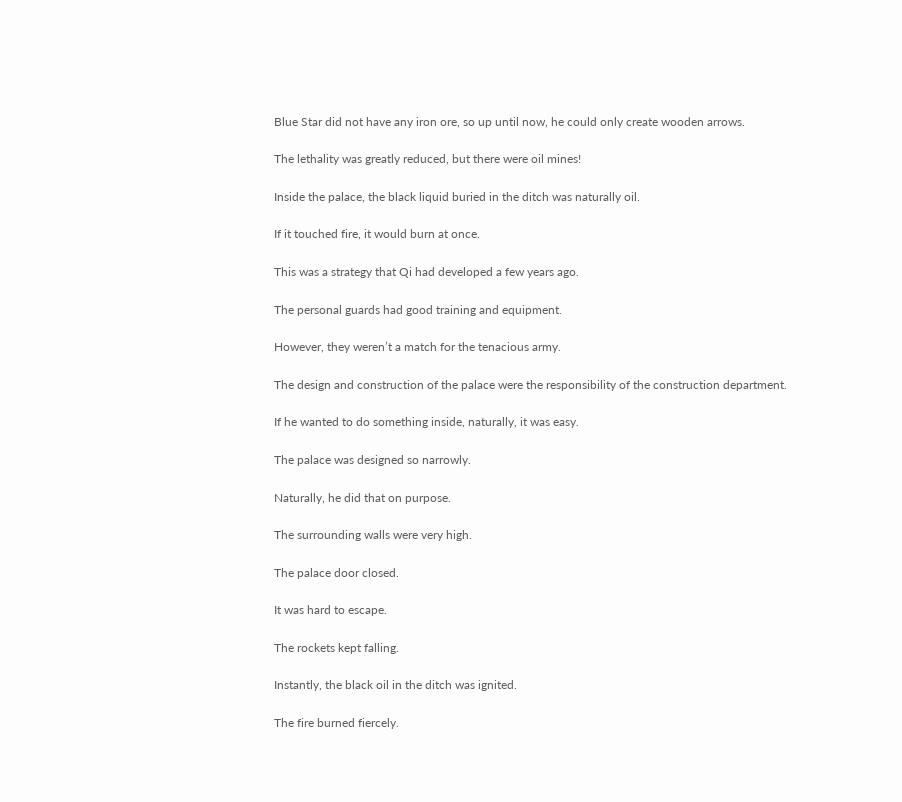Blue Star did not have any iron ore, so up until now, he could only create wooden arrows.

The lethality was greatly reduced, but there were oil mines!

Inside the palace, the black liquid buried in the ditch was naturally oil.

If it touched fire, it would burn at once.

This was a strategy that Qi had developed a few years ago.

The personal guards had good training and equipment.

However, they weren’t a match for the tenacious army.

The design and construction of the palace were the responsibility of the construction department.

If he wanted to do something inside, naturally, it was easy.

The palace was designed so narrowly.

Naturally, he did that on purpose.

The surrounding walls were very high.

The palace door closed.

It was hard to escape.

The rockets kept falling.

Instantly, the black oil in the ditch was ignited.

The fire burned fiercely.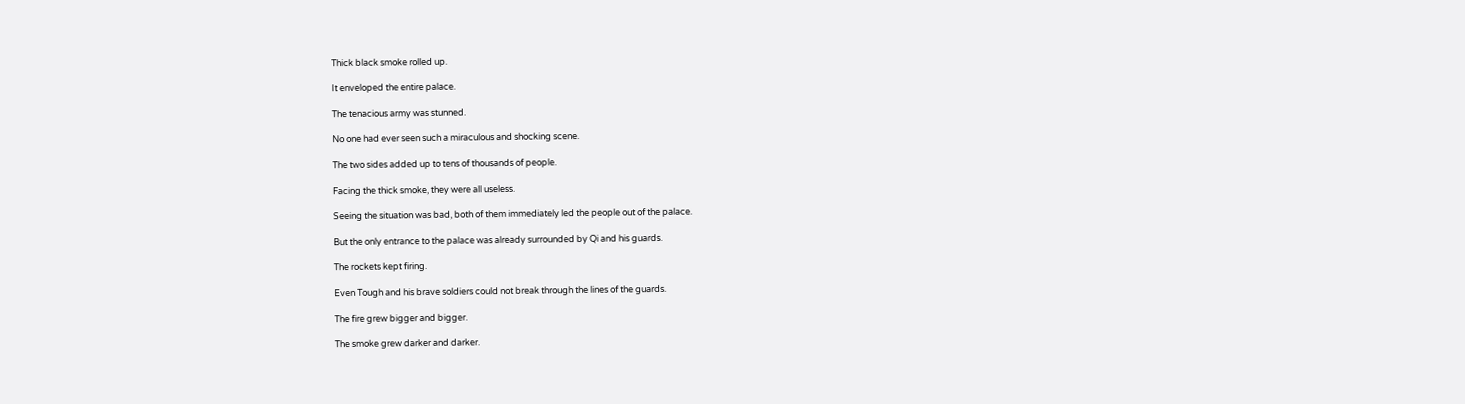Thick black smoke rolled up.

It enveloped the entire palace.

The tenacious army was stunned.

No one had ever seen such a miraculous and shocking scene.

The two sides added up to tens of thousands of people.

Facing the thick smoke, they were all useless.

Seeing the situation was bad, both of them immediately led the people out of the palace.

But the only entrance to the palace was already surrounded by Qi and his guards.

The rockets kept firing.

Even Tough and his brave soldiers could not break through the lines of the guards.

The fire grew bigger and bigger.

The smoke grew darker and darker.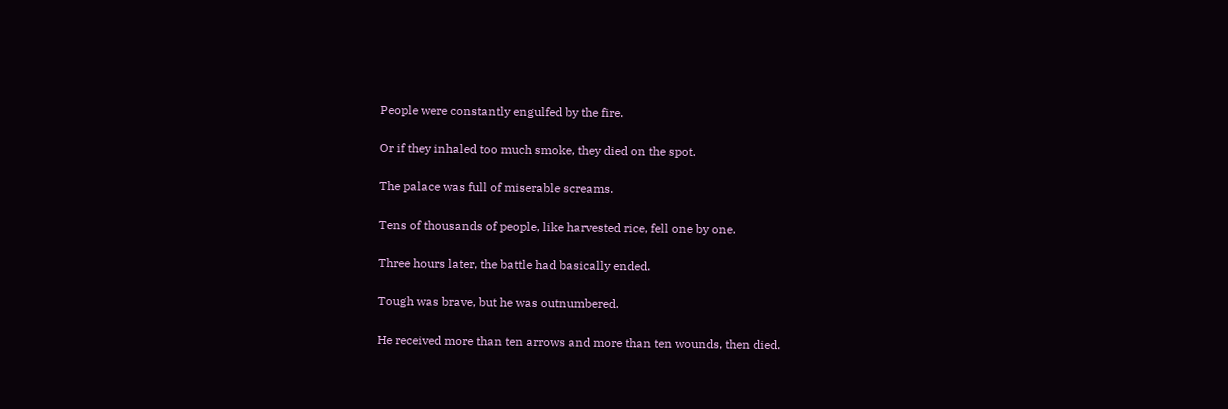People were constantly engulfed by the fire.

Or if they inhaled too much smoke, they died on the spot.

The palace was full of miserable screams.

Tens of thousands of people, like harvested rice, fell one by one.

Three hours later, the battle had basically ended.

Tough was brave, but he was outnumbered.

He received more than ten arrows and more than ten wounds, then died.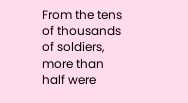From the tens of thousands of soldiers, more than half were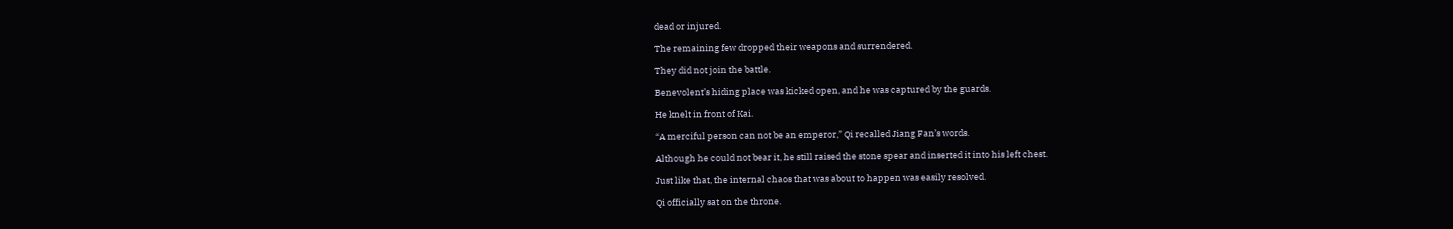dead or injured.

The remaining few dropped their weapons and surrendered.

They did not join the battle.

Benevolent’s hiding place was kicked open, and he was captured by the guards.

He knelt in front of Kai.

“A merciful person can not be an emperor,” Qi recalled Jiang Fan’s words.

Although he could not bear it, he still raised the stone spear and inserted it into his left chest.

Just like that, the internal chaos that was about to happen was easily resolved.

Qi officially sat on the throne.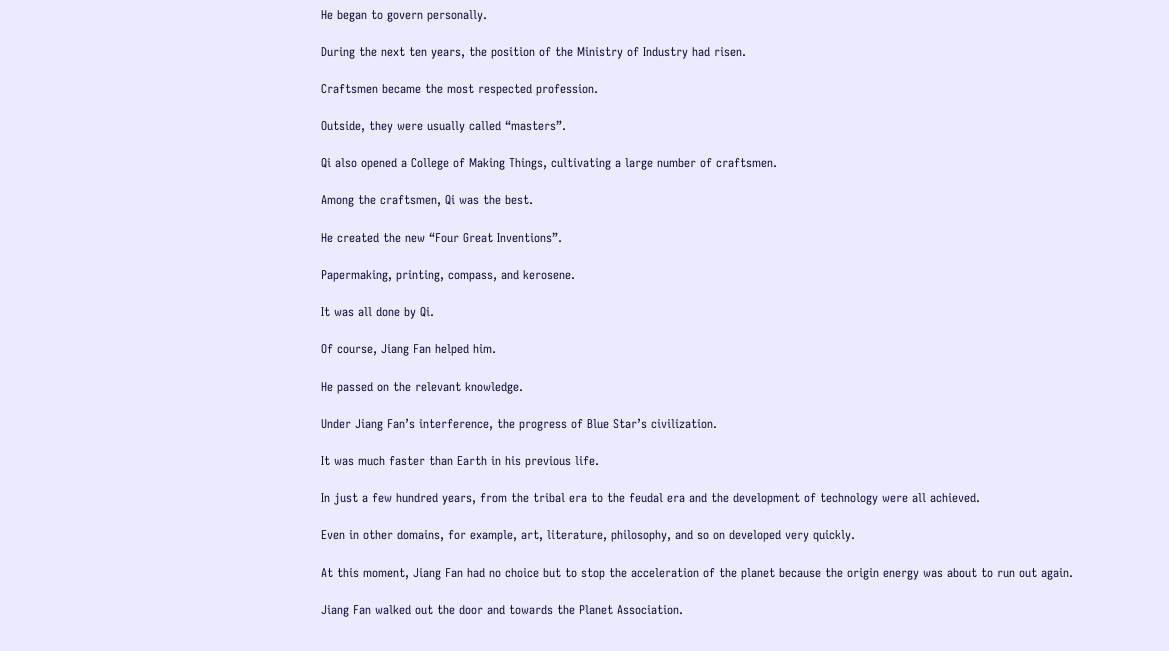He began to govern personally.

During the next ten years, the position of the Ministry of Industry had risen.

Craftsmen became the most respected profession.

Outside, they were usually called “masters”.

Qi also opened a College of Making Things, cultivating a large number of craftsmen.

Among the craftsmen, Qi was the best.

He created the new “Four Great Inventions”.

Papermaking, printing, compass, and kerosene.

It was all done by Qi.

Of course, Jiang Fan helped him.

He passed on the relevant knowledge.

Under Jiang Fan’s interference, the progress of Blue Star’s civilization.

It was much faster than Earth in his previous life.

In just a few hundred years, from the tribal era to the feudal era and the development of technology were all achieved.

Even in other domains, for example, art, literature, philosophy, and so on developed very quickly.

At this moment, Jiang Fan had no choice but to stop the acceleration of the planet because the origin energy was about to run out again.

Jiang Fan walked out the door and towards the Planet Association.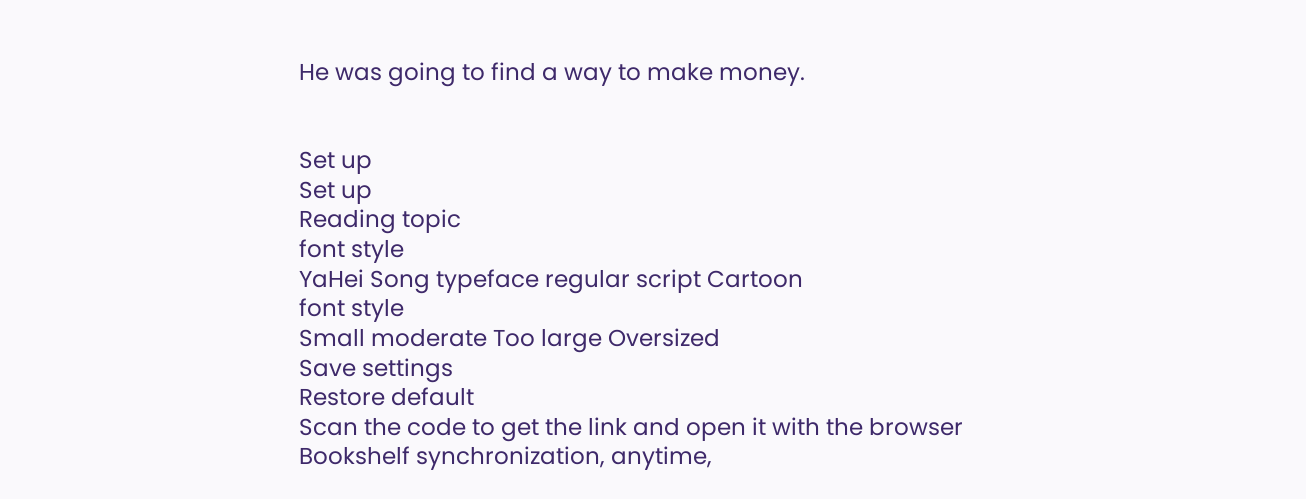He was going to find a way to make money.


Set up
Set up
Reading topic
font style
YaHei Song typeface regular script Cartoon
font style
Small moderate Too large Oversized
Save settings
Restore default
Scan the code to get the link and open it with the browser
Bookshelf synchronization, anytime,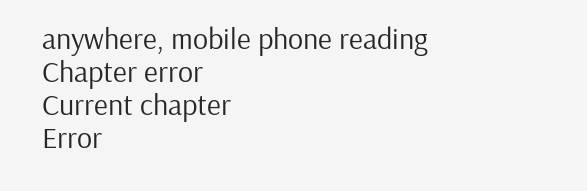anywhere, mobile phone reading
Chapter error
Current chapter
Error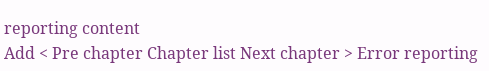reporting content
Add < Pre chapter Chapter list Next chapter > Error reporting